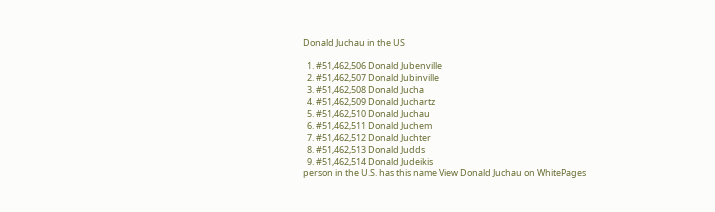Donald Juchau in the US

  1. #51,462,506 Donald Jubenville
  2. #51,462,507 Donald Jubinville
  3. #51,462,508 Donald Jucha
  4. #51,462,509 Donald Juchartz
  5. #51,462,510 Donald Juchau
  6. #51,462,511 Donald Juchem
  7. #51,462,512 Donald Juchter
  8. #51,462,513 Donald Judds
  9. #51,462,514 Donald Judeikis
person in the U.S. has this name View Donald Juchau on WhitePages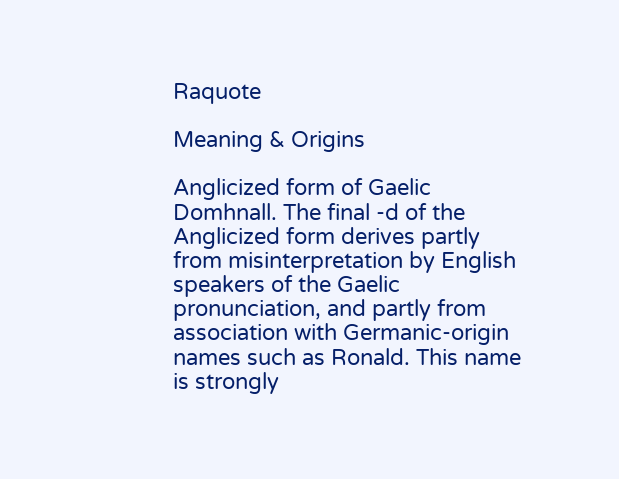Raquote

Meaning & Origins

Anglicized form of Gaelic Domhnall. The final -d of the Anglicized form derives partly from misinterpretation by English speakers of the Gaelic pronunciation, and partly from association with Germanic-origin names such as Ronald. This name is strongly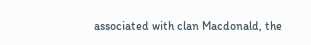associated with clan Macdonald, the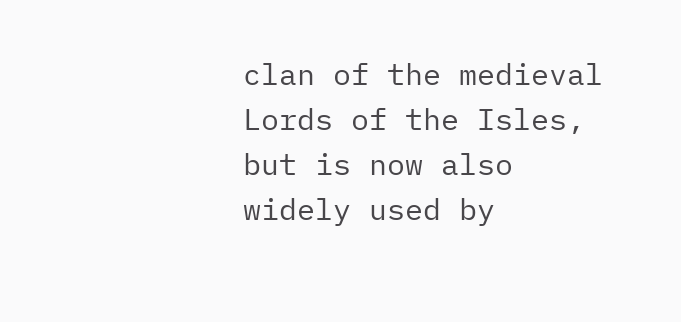clan of the medieval Lords of the Isles, but is now also widely used by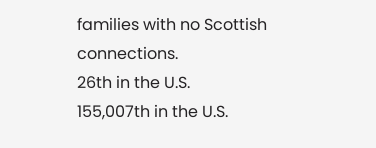families with no Scottish connections.
26th in the U.S.
155,007th in the U.S.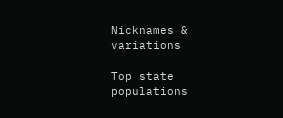Nicknames & variations

Top state populations